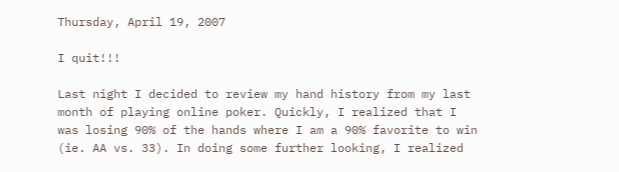Thursday, April 19, 2007

I quit!!!

Last night I decided to review my hand history from my last month of playing online poker. Quickly, I realized that I was losing 90% of the hands where I am a 90% favorite to win (ie. AA vs. 33). In doing some further looking, I realized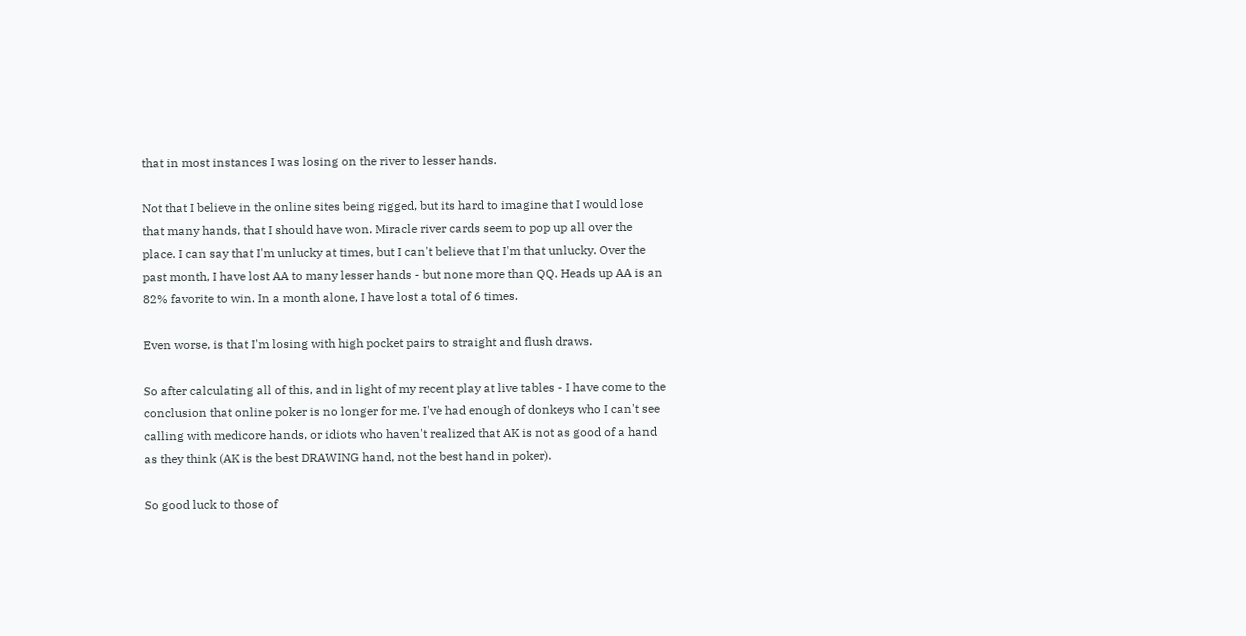that in most instances I was losing on the river to lesser hands.

Not that I believe in the online sites being rigged, but its hard to imagine that I would lose that many hands, that I should have won. Miracle river cards seem to pop up all over the place. I can say that I'm unlucky at times, but I can't believe that I'm that unlucky. Over the past month, I have lost AA to many lesser hands - but none more than QQ. Heads up AA is an 82% favorite to win. In a month alone, I have lost a total of 6 times.

Even worse, is that I'm losing with high pocket pairs to straight and flush draws.

So after calculating all of this, and in light of my recent play at live tables - I have come to the conclusion that online poker is no longer for me. I've had enough of donkeys who I can't see calling with medicore hands, or idiots who haven't realized that AK is not as good of a hand as they think (AK is the best DRAWING hand, not the best hand in poker).

So good luck to those of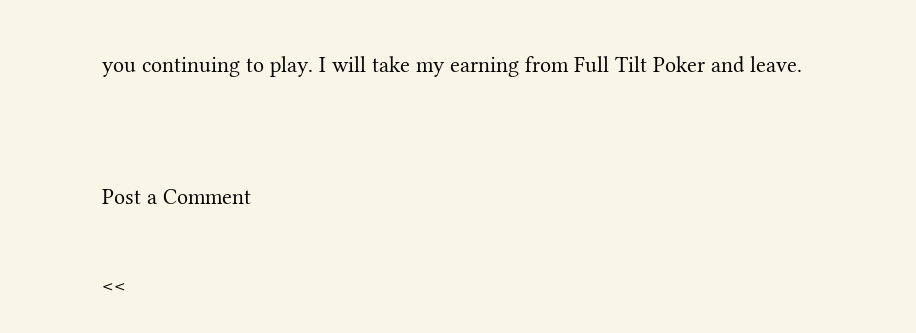you continuing to play. I will take my earning from Full Tilt Poker and leave.


Post a Comment

<<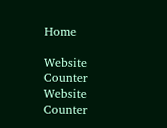Home

Website Counter
Website Counter